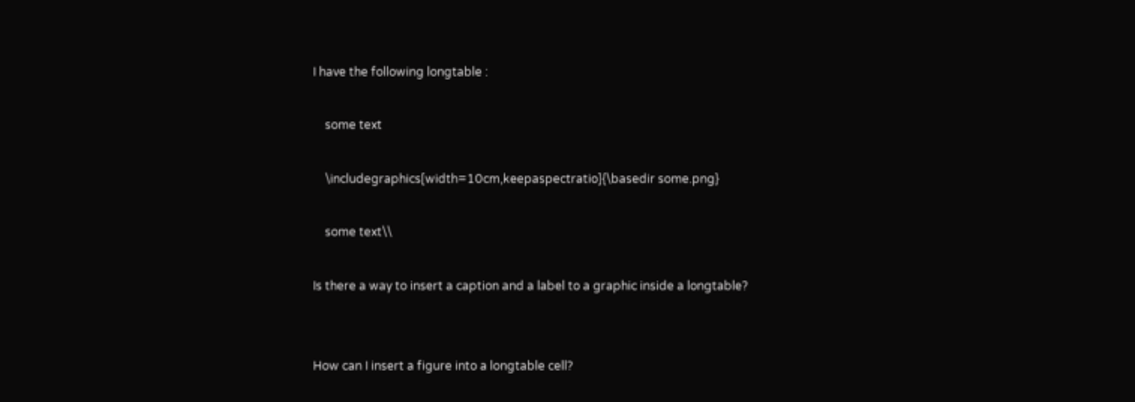I have the following longtable :

    some text

    \includegraphics[width=10cm,keepaspectratio]{\basedir some.png}

    some text\\

Is there a way to insert a caption and a label to a graphic inside a longtable?


How can I insert a figure into a longtable cell?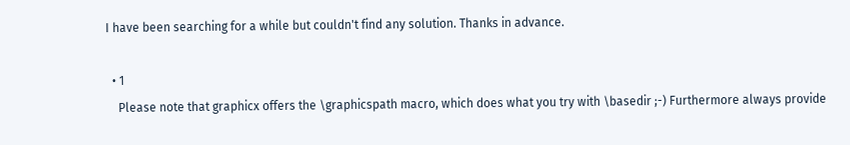I have been searching for a while but couldn't find any solution. Thanks in advance.

  • 1
    Please note that graphicx offers the \graphicspath macro, which does what you try with \basedir ;-) Furthermore always provide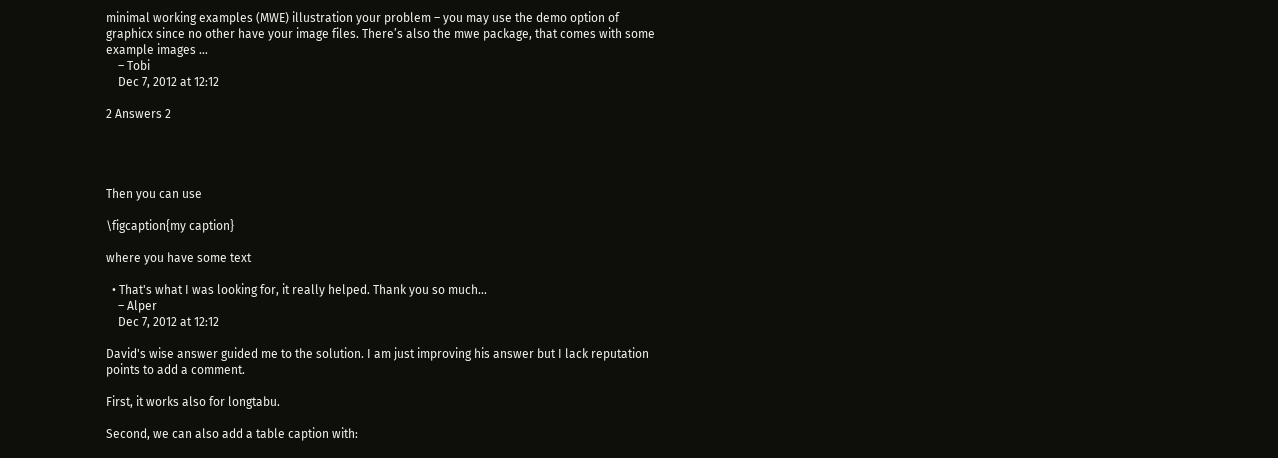minimal working examples (MWE) illustration your problem – you may use the demo option of graphicx since no other have your image files. There’s also the mwe package, that comes with some example images …
    – Tobi
    Dec 7, 2012 at 12:12

2 Answers 2




Then you can use

\figcaption{my caption}

where you have some text

  • That's what I was looking for, it really helped. Thank you so much...
    – Alper
    Dec 7, 2012 at 12:12

David's wise answer guided me to the solution. I am just improving his answer but I lack reputation points to add a comment.

First, it works also for longtabu.

Second, we can also add a table caption with: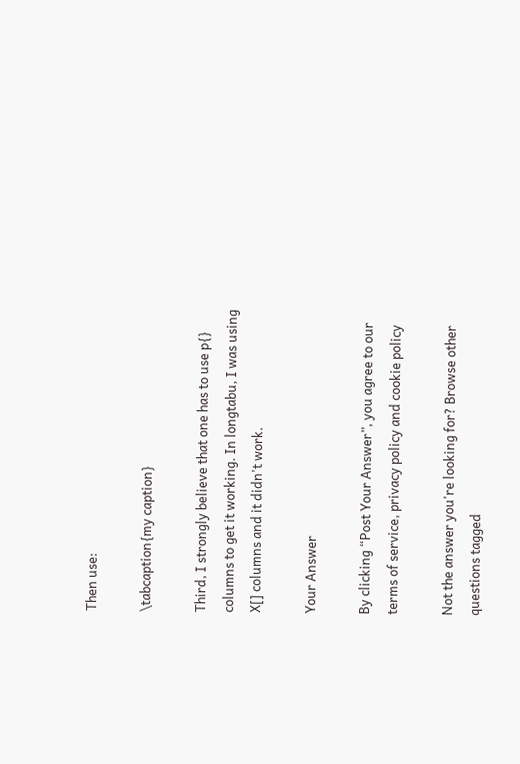Then use:

\tabcaption{my caption}

Third, I strongly believe that one has to use p{} columns to get it working. In longtabu, I was using X[] columns and it didn't work.

Your Answer

By clicking “Post Your Answer”, you agree to our terms of service, privacy policy and cookie policy

Not the answer you're looking for? Browse other questions tagged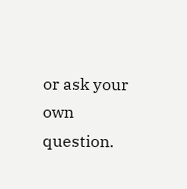or ask your own question.